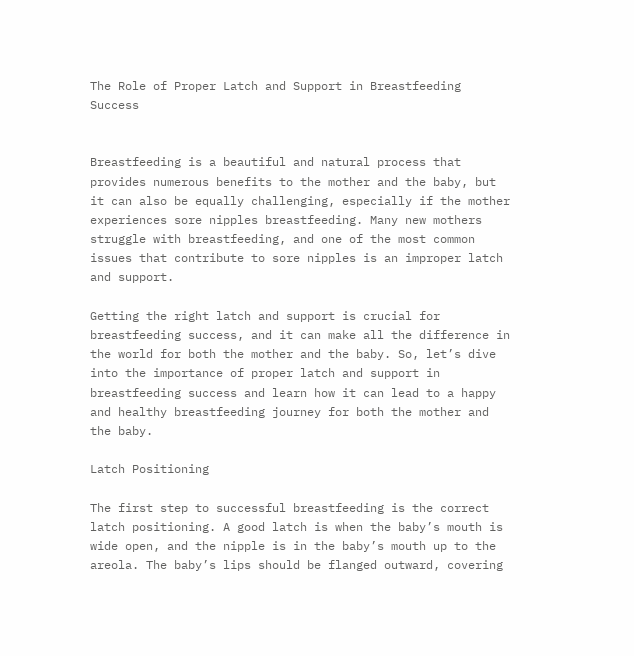The Role of Proper Latch and Support in Breastfeeding Success


Breastfeeding is a beautiful and natural process that provides numerous benefits to the mother and the baby, but it can also be equally challenging, especially if the mother experiences sore nipples breastfeeding. Many new mothers struggle with breastfeeding, and one of the most common issues that contribute to sore nipples is an improper latch and support.

Getting the right latch and support is crucial for breastfeeding success, and it can make all the difference in the world for both the mother and the baby. So, let’s dive into the importance of proper latch and support in breastfeeding success and learn how it can lead to a happy and healthy breastfeeding journey for both the mother and the baby.

Latch Positioning

The first step to successful breastfeeding is the correct latch positioning. A good latch is when the baby’s mouth is wide open, and the nipple is in the baby’s mouth up to the areola. The baby’s lips should be flanged outward, covering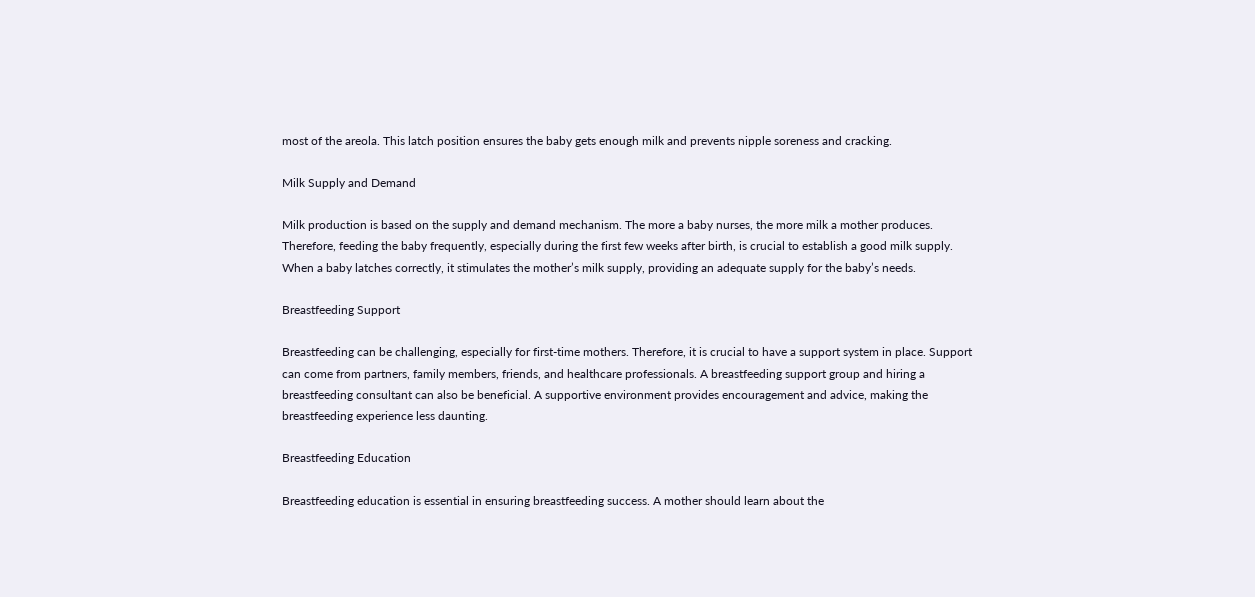most of the areola. This latch position ensures the baby gets enough milk and prevents nipple soreness and cracking.

Milk Supply and Demand

Milk production is based on the supply and demand mechanism. The more a baby nurses, the more milk a mother produces. Therefore, feeding the baby frequently, especially during the first few weeks after birth, is crucial to establish a good milk supply. When a baby latches correctly, it stimulates the mother’s milk supply, providing an adequate supply for the baby’s needs.

Breastfeeding Support

Breastfeeding can be challenging, especially for first-time mothers. Therefore, it is crucial to have a support system in place. Support can come from partners, family members, friends, and healthcare professionals. A breastfeeding support group and hiring a breastfeeding consultant can also be beneficial. A supportive environment provides encouragement and advice, making the breastfeeding experience less daunting.

Breastfeeding Education

Breastfeeding education is essential in ensuring breastfeeding success. A mother should learn about the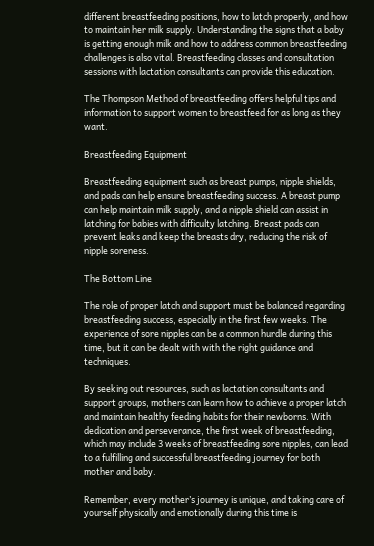different breastfeeding positions, how to latch properly, and how to maintain her milk supply. Understanding the signs that a baby is getting enough milk and how to address common breastfeeding challenges is also vital. Breastfeeding classes and consultation sessions with lactation consultants can provide this education.

The Thompson Method of breastfeeding offers helpful tips and information to support women to breastfeed for as long as they want.

Breastfeeding Equipment

Breastfeeding equipment such as breast pumps, nipple shields, and pads can help ensure breastfeeding success. A breast pump can help maintain milk supply, and a nipple shield can assist in latching for babies with difficulty latching. Breast pads can prevent leaks and keep the breasts dry, reducing the risk of nipple soreness.

The Bottom Line

The role of proper latch and support must be balanced regarding breastfeeding success, especially in the first few weeks. The experience of sore nipples can be a common hurdle during this time, but it can be dealt with with the right guidance and techniques.

By seeking out resources, such as lactation consultants and support groups, mothers can learn how to achieve a proper latch and maintain healthy feeding habits for their newborns. With dedication and perseverance, the first week of breastfeeding, which may include 3 weeks of breastfeeding sore nipples, can lead to a fulfilling and successful breastfeeding journey for both mother and baby.

Remember, every mother’s journey is unique, and taking care of yourself physically and emotionally during this time is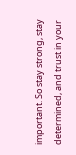important. So stay strong, stay determined, and trust in your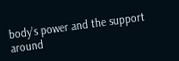body’s power and the support around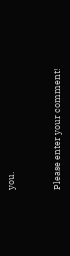you.


Please enter your comment!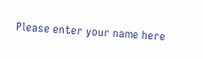Please enter your name here